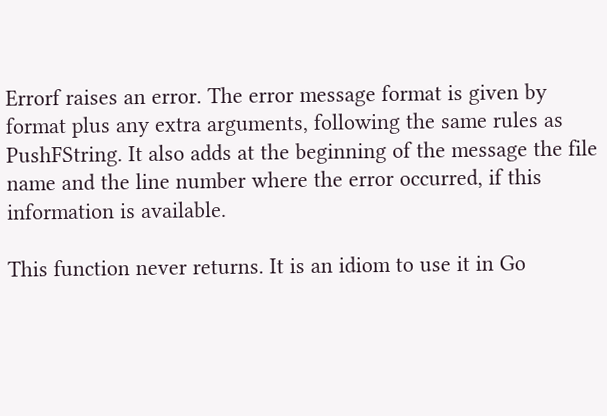Errorf raises an error. The error message format is given by format plus any extra arguments, following the same rules as PushFString. It also adds at the beginning of the message the file name and the line number where the error occurred, if this information is available.

This function never returns. It is an idiom to use it in Go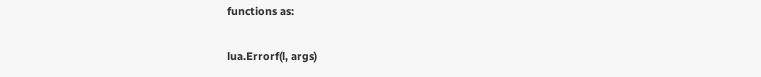functions as:

lua.Errorf(l, args)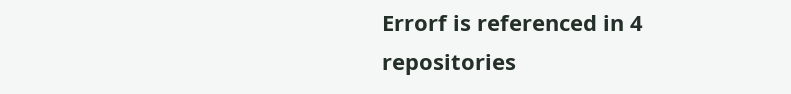Errorf is referenced in 4 repositories